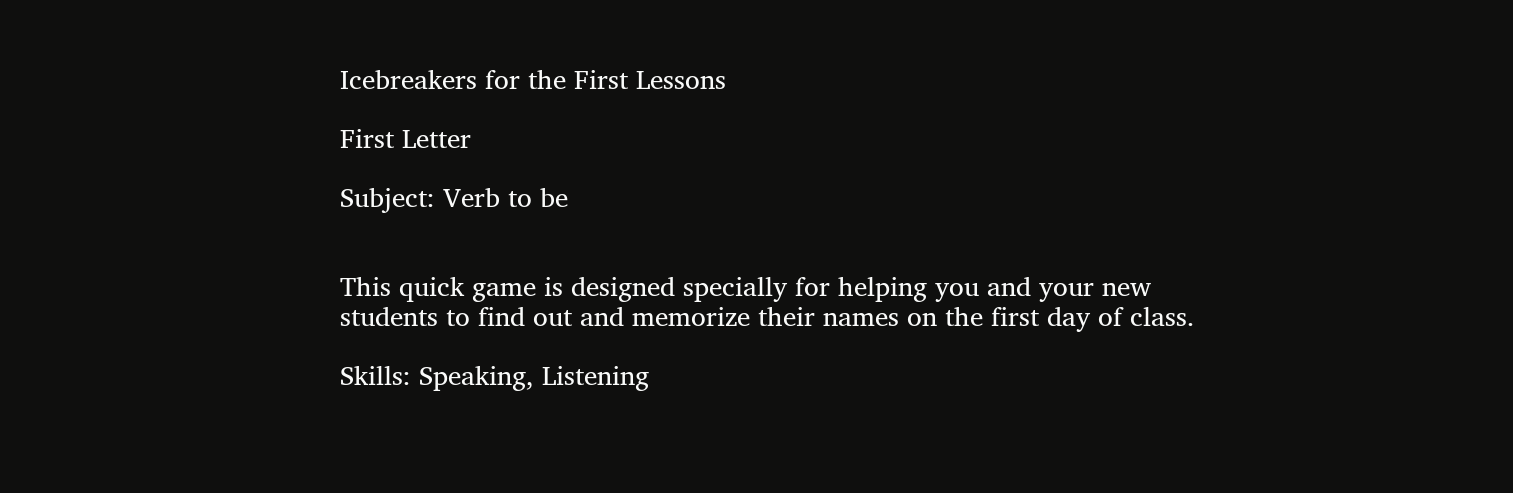Icebreakers for the First Lessons

First Letter

Subject: Verb to be


This quick game is designed specially for helping you and your new students to find out and memorize their names on the first day of class.

Skills: Speaking, Listening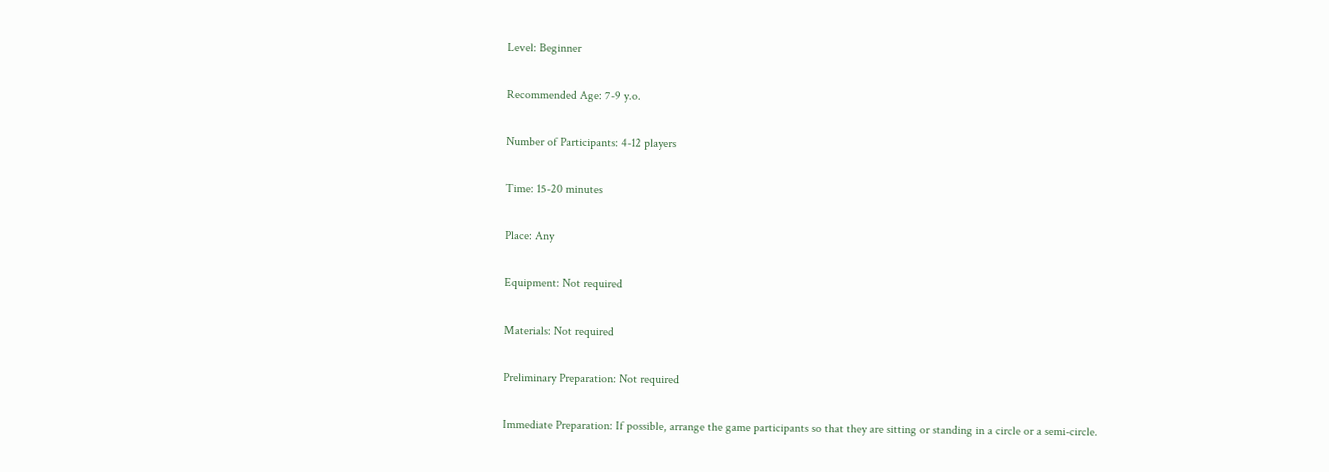Level: Beginner

Recommended Age: 7-9 y.o.

Number of Participants: 4-12 players

Time: 15-20 minutes

Place: Any

Equipment: Not required

Materials: Not required

Preliminary Preparation: Not required

Immediate Preparation: If possible, arrange the game participants so that they are sitting or standing in a circle or a semi-circle.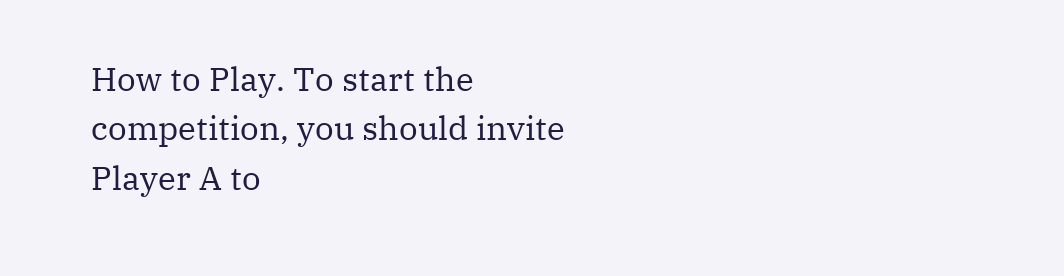How to Play. To start the competition, you should invite Player A to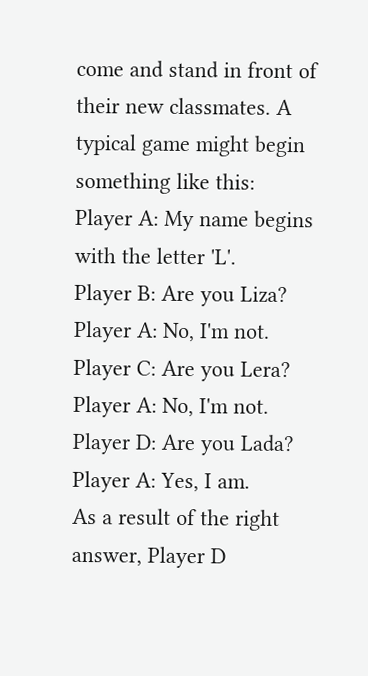come and stand in front of their new classmates. A typical game might begin something like this:
Player A: My name begins with the letter 'L'.
Player B: Are you Liza?
Player A: No, I'm not.
Player C: Are you Lera?
Player A: No, I'm not.
Player D: Are you Lada?
Player A: Yes, I am.
As a result of the right answer, Player D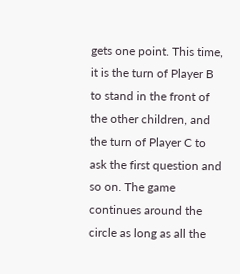gets one point. This time, it is the turn of Player B to stand in the front of the other children, and the turn of Player C to ask the first question and so on. The game continues around the circle as long as all the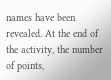names have been revealed. At the end of the activity, the number of points,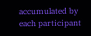accumulated by each participant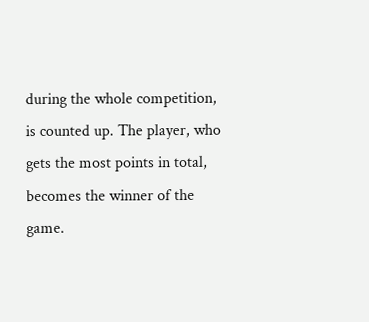during the whole competition, is counted up. The player, who gets the most points in total, becomes the winner of the game.